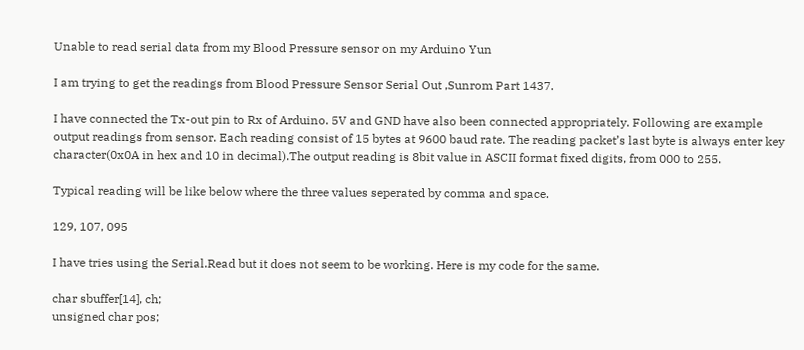Unable to read serial data from my Blood Pressure sensor on my Arduino Yun

I am trying to get the readings from Blood Pressure Sensor Serial Out ,Sunrom Part 1437.

I have connected the Tx-out pin to Rx of Arduino. 5V and GND have also been connected appropriately. Following are example output readings from sensor. Each reading consist of 15 bytes at 9600 baud rate. The reading packet’s last byte is always enter key character(0x0A in hex and 10 in decimal).The output reading is 8bit value in ASCII format fixed digits, from 000 to 255.

Typical reading will be like below where the three values seperated by comma and space.

129, 107, 095

I have tries using the Serial.Read but it does not seem to be working. Here is my code for the same.

char sbuffer[14], ch;
unsigned char pos;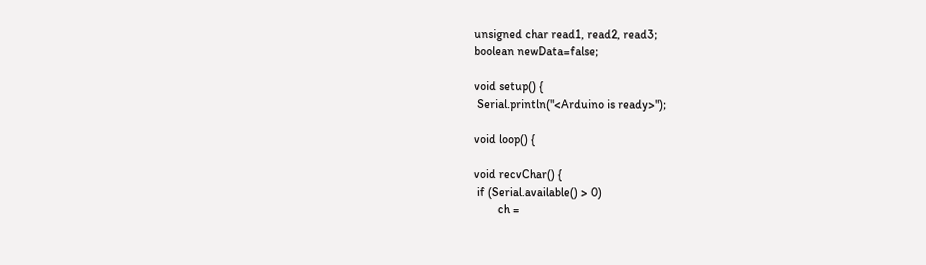unsigned char read1, read2, read3;
boolean newData=false;

void setup() {
 Serial.println("<Arduino is ready>");

void loop() {

void recvChar() {
 if (Serial.available() > 0)
        ch =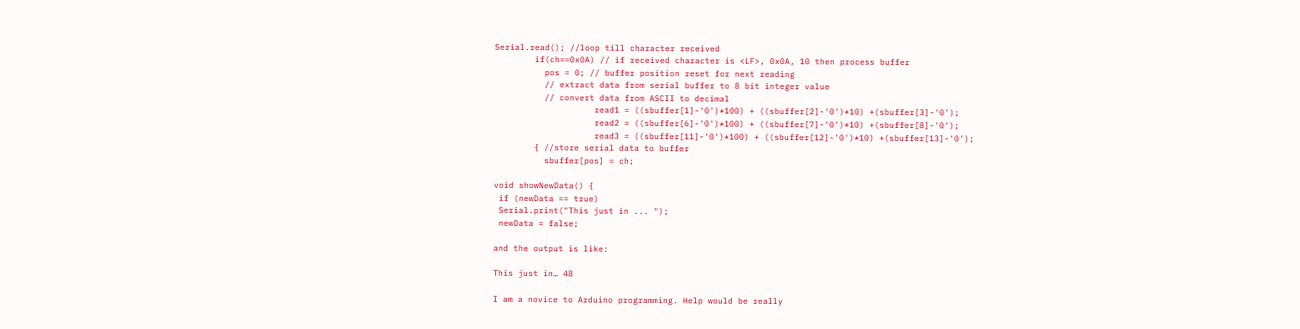Serial.read(); //loop till character received
        if(ch==0x0A) // if received character is <LF>, 0x0A, 10 then process buffer
          pos = 0; // buffer position reset for next reading
          // extract data from serial buffer to 8 bit integer value
          // convert data from ASCII to decimal
                    read1 = ((sbuffer[1]-'0')*100) + ((sbuffer[2]-'0')*10) +(sbuffer[3]-'0');
                    read2 = ((sbuffer[6]-'0')*100) + ((sbuffer[7]-'0')*10) +(sbuffer[8]-'0');
                    read3 = ((sbuffer[11]-'0')*100) + ((sbuffer[12]-'0')*10) +(sbuffer[13]-'0');
        { //store serial data to buffer
          sbuffer[pos] = ch;

void showNewData() {
 if (newData == true)
 Serial.print("This just in ... ");
 newData = false;

and the output is like:

This just in… 48

I am a novice to Arduino programming. Help would be really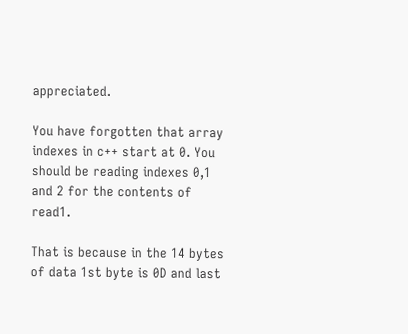appreciated.

You have forgotten that array indexes in c++ start at 0. You should be reading indexes 0,1 and 2 for the contents of read1.

That is because in the 14 bytes of data 1st byte is 0D and last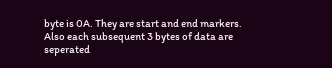byte is 0A. They are start and end markers. Also each subsequent 3 bytes of data are seperated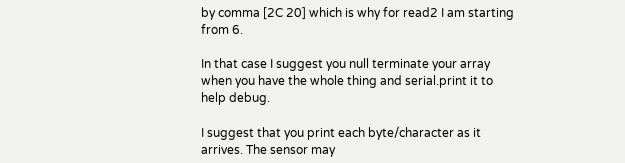by comma [2C 20] which is why for read2 I am starting from 6.

In that case I suggest you null terminate your array when you have the whole thing and serial.print it to help debug.

I suggest that you print each byte/character as it arrives. The sensor may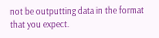not be outputting data in the format that you expect.